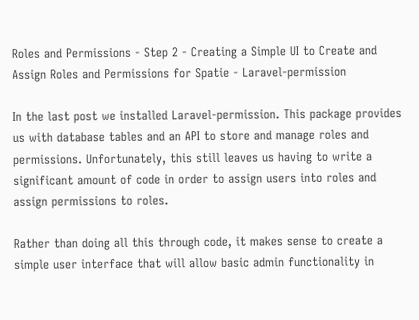Roles and Permissions - Step 2 - Creating a Simple UI to Create and Assign Roles and Permissions for Spatie - Laravel-permission

In the last post we installed Laravel-permission. This package provides us with database tables and an API to store and manage roles and permissions. Unfortunately, this still leaves us having to write a significant amount of code in order to assign users into roles and assign permissions to roles.

Rather than doing all this through code, it makes sense to create a simple user interface that will allow basic admin functionality in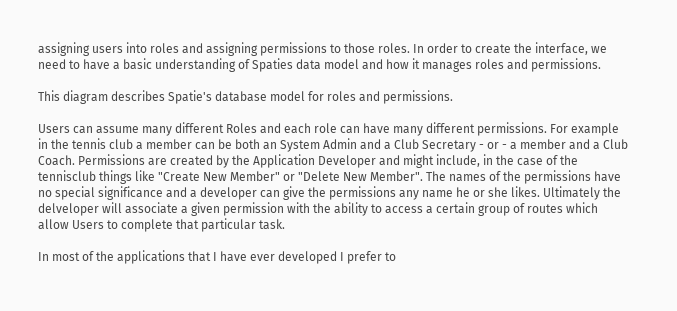assigning users into roles and assigning permissions to those roles. In order to create the interface, we need to have a basic understanding of Spaties data model and how it manages roles and permissions.

This diagram describes Spatie's database model for roles and permissions.

Users can assume many different Roles and each role can have many different permissions. For example in the tennis club a member can be both an System Admin and a Club Secretary - or - a member and a Club Coach. Permissions are created by the Application Developer and might include, in the case of the tennisclub things like "Create New Member" or "Delete New Member". The names of the permissions have no special significance and a developer can give the permissions any name he or she likes. Ultimately the delveloper will associate a given permission with the ability to access a certain group of routes which allow Users to complete that particular task.

In most of the applications that I have ever developed I prefer to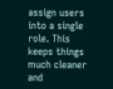assign users into a single role. This keeps things much cleaner and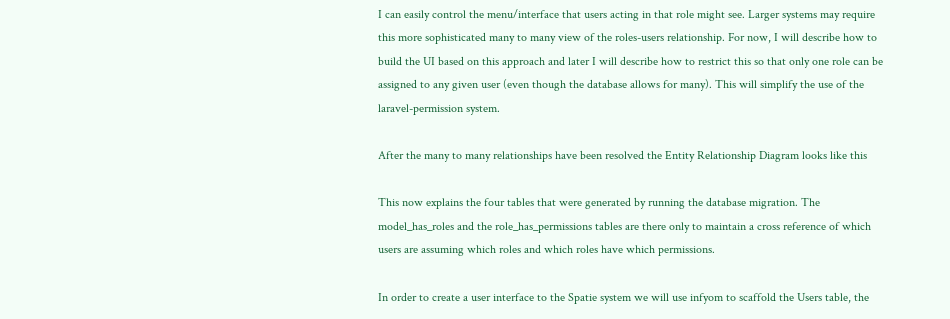I can easily control the menu/interface that users acting in that role might see. Larger systems may require this more sophisticated many to many view of the roles-users relationship. For now, I will describe how to build the UI based on this approach and later I will describe how to restrict this so that only one role can be assigned to any given user (even though the database allows for many). This will simplify the use of the laravel-permission system.

After the many to many relationships have been resolved the Entity Relationship Diagram looks like this

This now explains the four tables that were generated by running the database migration. The model_has_roles and the role_has_permissions tables are there only to maintain a cross reference of which users are assuming which roles and which roles have which permissions.

In order to create a user interface to the Spatie system we will use infyom to scaffold the Users table, the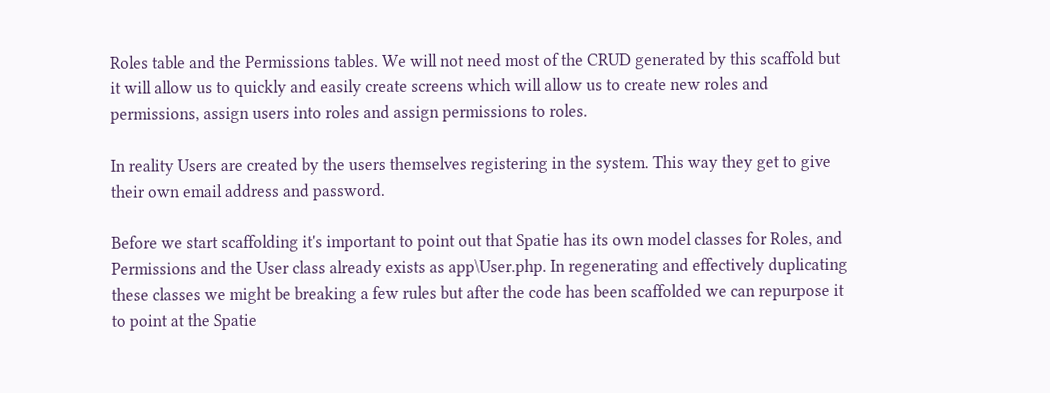Roles table and the Permissions tables. We will not need most of the CRUD generated by this scaffold but it will allow us to quickly and easily create screens which will allow us to create new roles and permissions, assign users into roles and assign permissions to roles.

In reality Users are created by the users themselves registering in the system. This way they get to give their own email address and password.

Before we start scaffolding it's important to point out that Spatie has its own model classes for Roles, and Permissions and the User class already exists as app\User.php. In regenerating and effectively duplicating these classes we might be breaking a few rules but after the code has been scaffolded we can repurpose it to point at the Spatie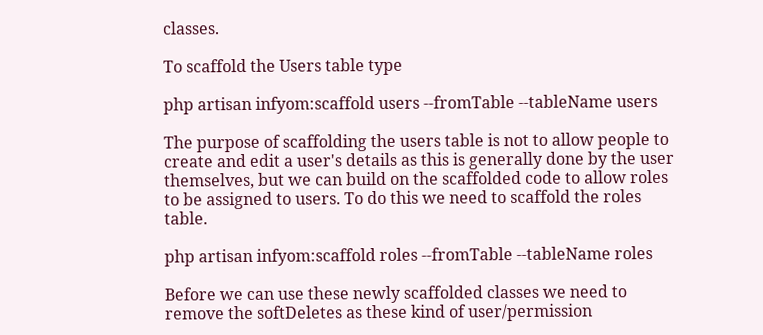classes.

To scaffold the Users table type

php artisan infyom:scaffold users --fromTable --tableName users

The purpose of scaffolding the users table is not to allow people to create and edit a user's details as this is generally done by the user themselves, but we can build on the scaffolded code to allow roles to be assigned to users. To do this we need to scaffold the roles table.

php artisan infyom:scaffold roles --fromTable --tableName roles

Before we can use these newly scaffolded classes we need to remove the softDeletes as these kind of user/permission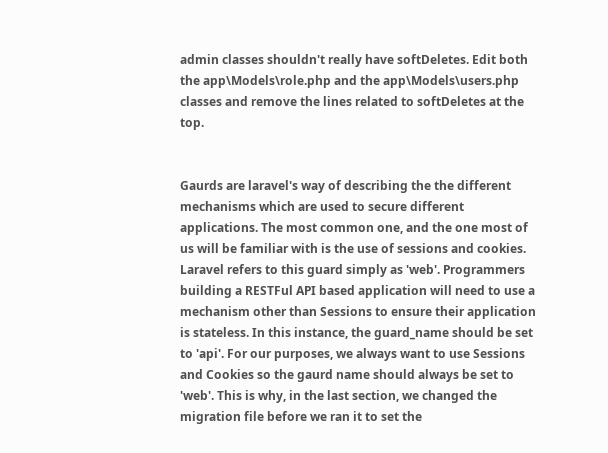admin classes shouldn't really have softDeletes. Edit both the app\Models\role.php and the app\Models\users.php classes and remove the lines related to softDeletes at the top.


Gaurds are laravel's way of describing the the different mechanisms which are used to secure different applications. The most common one, and the one most of us will be familiar with is the use of sessions and cookies. Laravel refers to this guard simply as 'web'. Programmers building a RESTFul API based application will need to use a mechanism other than Sessions to ensure their application is stateless. In this instance, the guard_name should be set to 'api'. For our purposes, we always want to use Sessions and Cookies so the gaurd name should always be set to 'web'. This is why, in the last section, we changed the migration file before we ran it to set the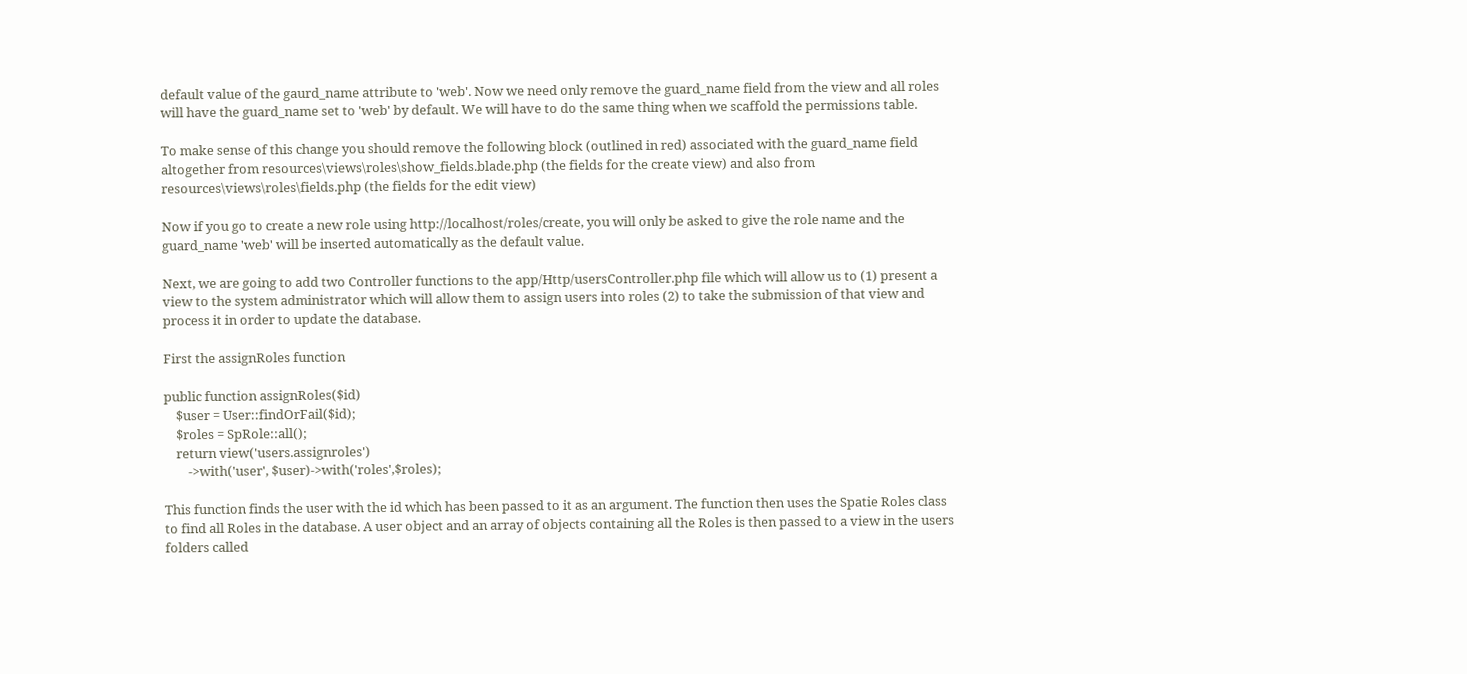default value of the gaurd_name attribute to 'web'. Now we need only remove the guard_name field from the view and all roles will have the guard_name set to 'web' by default. We will have to do the same thing when we scaffold the permissions table.

To make sense of this change you should remove the following block (outlined in red) associated with the guard_name field altogether from resources\views\roles\show_fields.blade.php (the fields for the create view) and also from resources\views\roles\fields.php (the fields for the edit view)

Now if you go to create a new role using http://localhost/roles/create, you will only be asked to give the role name and the guard_name 'web' will be inserted automatically as the default value.

Next, we are going to add two Controller functions to the app/Http/usersController.php file which will allow us to (1) present a view to the system administrator which will allow them to assign users into roles (2) to take the submission of that view and process it in order to update the database.

First the assignRoles function

public function assignRoles($id)
    $user = User::findOrFail($id);
    $roles = SpRole::all();
    return view('users.assignroles')
        ->with('user', $user)->with('roles',$roles);

This function finds the user with the id which has been passed to it as an argument. The function then uses the Spatie Roles class to find all Roles in the database. A user object and an array of objects containing all the Roles is then passed to a view in the users folders called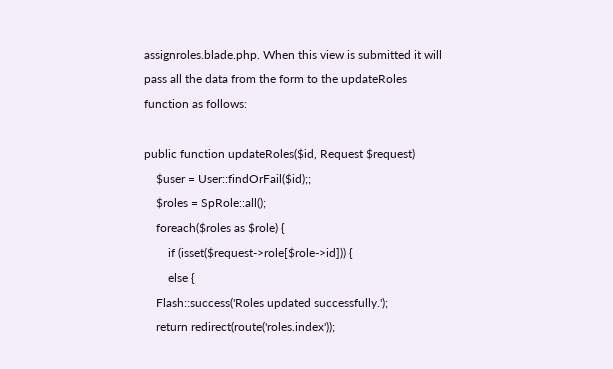assignroles.blade.php. When this view is submitted it will pass all the data from the form to the updateRoles function as follows:

public function updateRoles($id, Request $request)
    $user = User::findOrFail($id);;
    $roles = SpRole::all();
    foreach($roles as $role) {
        if (isset($request->role[$role->id])) {
        else {
    Flash::success('Roles updated successfully.');
    return redirect(route('roles.index'));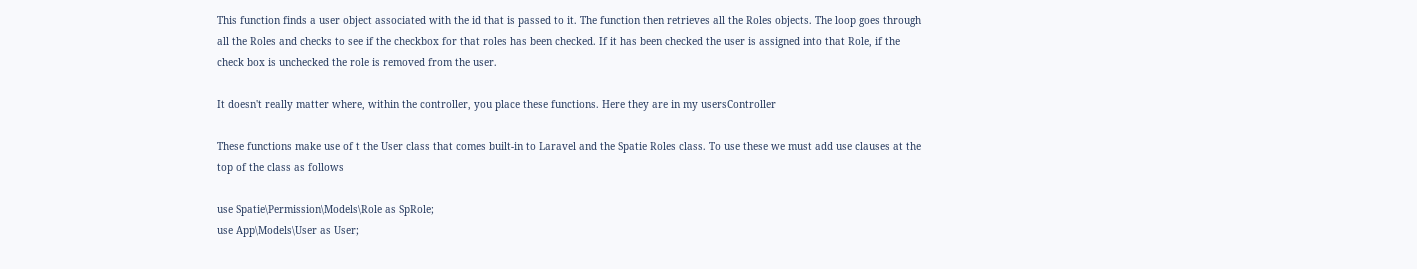This function finds a user object associated with the id that is passed to it. The function then retrieves all the Roles objects. The loop goes through all the Roles and checks to see if the checkbox for that roles has been checked. If it has been checked the user is assigned into that Role, if the check box is unchecked the role is removed from the user.

It doesn't really matter where, within the controller, you place these functions. Here they are in my usersController

These functions make use of t the User class that comes built-in to Laravel and the Spatie Roles class. To use these we must add use clauses at the top of the class as follows

use Spatie\Permission\Models\Role as SpRole;
use App\Models\User as User;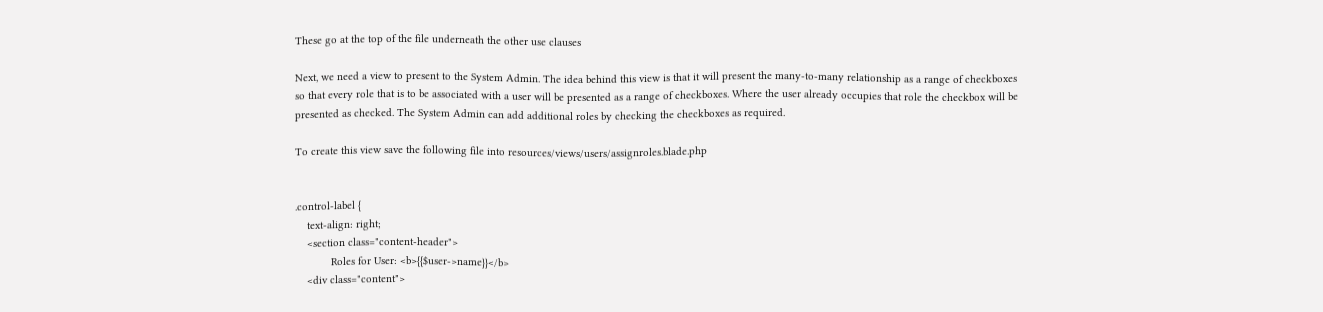These go at the top of the file underneath the other use clauses

Next, we need a view to present to the System Admin. The idea behind this view is that it will present the many-to-many relationship as a range of checkboxes so that every role that is to be associated with a user will be presented as a range of checkboxes. Where the user already occupies that role the checkbox will be presented as checked. The System Admin can add additional roles by checking the checkboxes as required.

To create this view save the following file into resources/views/users/assignroles.blade.php


.control-label {
    text-align: right;
    <section class="content-header">
            Roles for User: <b>{{$user->name}}</b>
    <div class="content">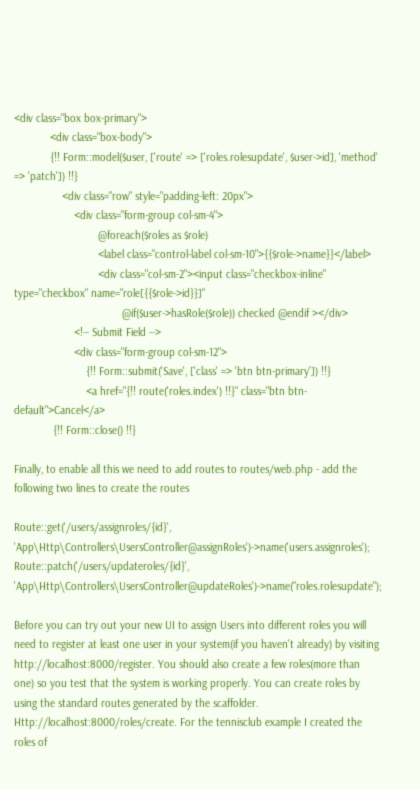<div class="box box-primary">
            <div class="box-body">
            {!! Form::model($user, ['route' => ['roles.rolesupdate', $user->id], 'method' => 'patch']) !!}
                <div class="row" style="padding-left: 20px">
                    <div class="form-group col-sm-4">
                            @foreach($roles as $role)
                            <label class="control-label col-sm-10">{{$role->name}}</label>
                            <div class="col-sm-2"><input class="checkbox-inline" type="checkbox" name="role[{{$role->id}}]"
                                    @if($user->hasRole($role)) checked @endif ></div>
                    <!-- Submit Field -->
                    <div class="form-group col-sm-12">
                        {!! Form::submit('Save', ['class' => 'btn btn-primary']) !!}
                        <a href="{!! route('roles.index') !!}" class="btn btn-default">Cancel</a>
             {!! Form::close() !!}

Finally, to enable all this we need to add routes to routes/web.php - add the following two lines to create the routes

Route::get('/users/assignroles/{id}', 'App\Http\Controllers\UsersController@assignRoles')->name('users.assignroles');
Route::patch('/users/updateroles/{id}', 'App\Http\Controllers\UsersController@updateRoles')->name("roles.rolesupdate");

Before you can try out your new UI to assign Users into different roles you will need to register at least one user in your system(if you haven't already) by visiting http://localhost:8000/register. You should also create a few roles(more than one) so you test that the system is working properly. You can create roles by using the standard routes generated by the scaffolder. Http://localhost:8000/roles/create. For the tennisclub example I created the roles of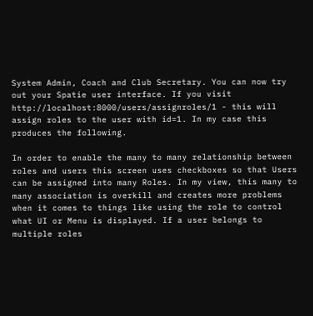System Admin, Coach and Club Secretary. You can now try out your Spatie user interface. If you visit http://localhost:8000/users/assignroles/1 - this will assign roles to the user with id=1. In my case this produces the following.

In order to enable the many to many relationship between roles and users this screen uses checkboxes so that Users can be assigned into many Roles. In my view, this many to many association is overkill and creates more problems when it comes to things like using the role to control what UI or Menu is displayed. If a user belongs to multiple roles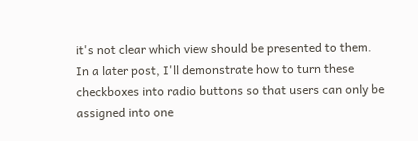it's not clear which view should be presented to them. In a later post, I'll demonstrate how to turn these checkboxes into radio buttons so that users can only be assigned into one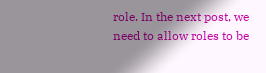role. In the next post, we need to allow roles to be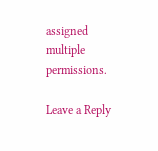assigned multiple permissions.

Leave a Reply